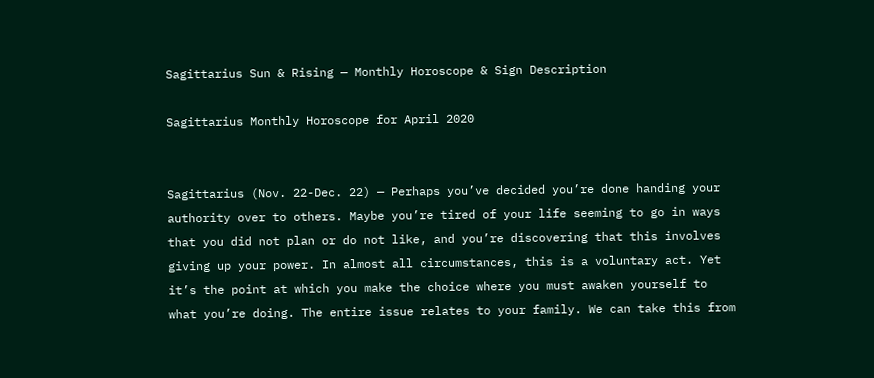Sagittarius Sun & Rising — Monthly Horoscope & Sign Description

Sagittarius Monthly Horoscope for April 2020


Sagittarius (Nov. 22-Dec. 22) — Perhaps you’ve decided you’re done handing your authority over to others. Maybe you’re tired of your life seeming to go in ways that you did not plan or do not like, and you’re discovering that this involves giving up your power. In almost all circumstances, this is a voluntary act. Yet it’s the point at which you make the choice where you must awaken yourself to what you’re doing. The entire issue relates to your family. We can take this from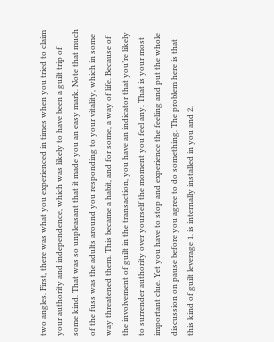two angles. First, there was what you experienced in times when you tried to claim your authority and independence, which was likely to have been a guilt trip of some kind. That was so unpleasant that it made you an easy mark. Note that much of the fuss was the adults around you responding to your vitality, which in some way threatened them. This became a habit, and for some, a way of life. Because of the involvement of guilt in the transaction, you have an indicator that you’re likely to surrender authority over yourself the moment you feel any. That is your most important clue. Yet you have to stop and experience the feeling and put the whole discussion on pause before you agree to do something. The problem here is that this kind of guilt leverage 1. is internally installed in you and 2.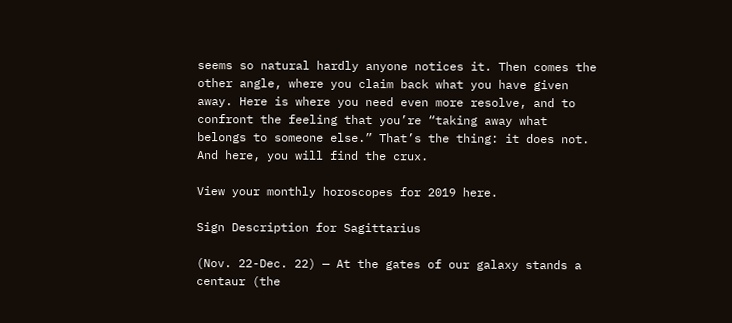seems so natural hardly anyone notices it. Then comes the other angle, where you claim back what you have given away. Here is where you need even more resolve, and to confront the feeling that you’re “taking away what belongs to someone else.” That’s the thing: it does not. And here, you will find the crux.

View your monthly horoscopes for 2019 here.

Sign Description for Sagittarius

(Nov. 22-Dec. 22) — At the gates of our galaxy stands a centaur (the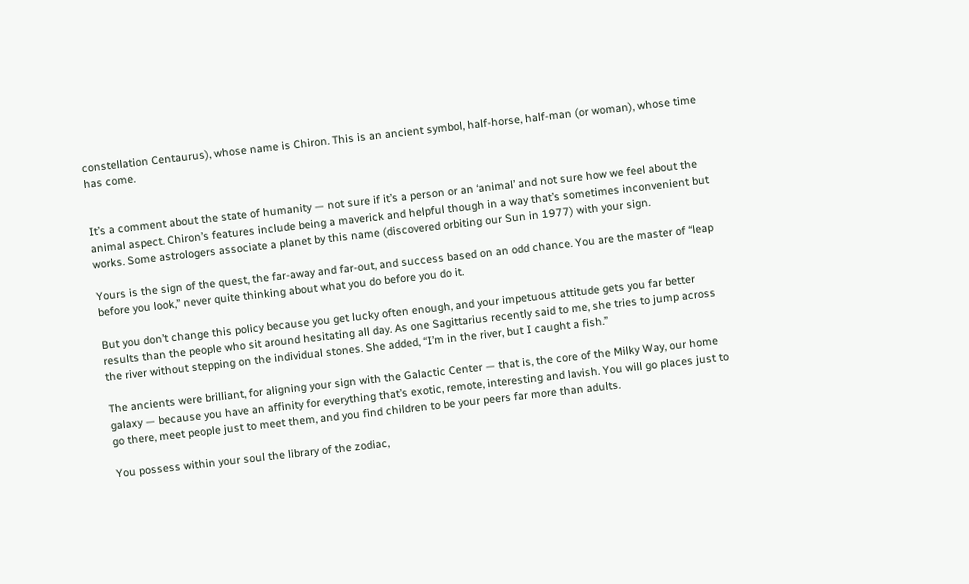constellation Centaurus), whose name is Chiron. This is an ancient symbol, half-horse, half-man (or woman), whose time has come.


It’s a comment about the state of humanity — not sure if it’s a person or an ‘animal’ and not sure how we feel about the animal aspect. Chiron’s features include being a maverick and helpful though in a way that’s sometimes inconvenient but works. Some astrologers associate a planet by this name (discovered orbiting our Sun in 1977) with your sign.

Yours is the sign of the quest, the far-away and far-out, and success based on an odd chance. You are the master of “leap before you look,” never quite thinking about what you do before you do it.

But you don’t change this policy because you get lucky often enough, and your impetuous attitude gets you far better results than the people who sit around hesitating all day. As one Sagittarius recently said to me, she tries to jump across the river without stepping on the individual stones. She added, “I’m in the river, but I caught a fish.”

The ancients were brilliant, for aligning your sign with the Galactic Center — that is, the core of the Milky Way, our home galaxy — because you have an affinity for everything that’s exotic, remote, interesting and lavish. You will go places just to go there, meet people just to meet them, and you find children to be your peers far more than adults.

You possess within your soul the library of the zodiac,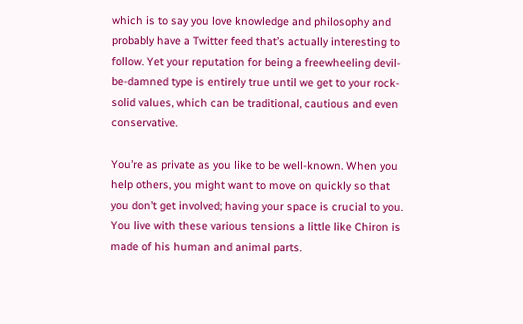which is to say you love knowledge and philosophy and probably have a Twitter feed that’s actually interesting to follow. Yet your reputation for being a freewheeling devil-be-damned type is entirely true until we get to your rock-solid values, which can be traditional, cautious and even conservative.

You’re as private as you like to be well-known. When you help others, you might want to move on quickly so that you don’t get involved; having your space is crucial to you. You live with these various tensions a little like Chiron is made of his human and animal parts.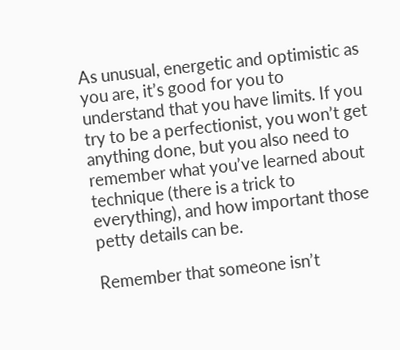As unusual, energetic and optimistic as you are, it’s good for you to understand that you have limits. If you try to be a perfectionist, you won’t get anything done, but you also need to remember what you’ve learned about technique (there is a trick to everything), and how important those petty details can be.

Remember that someone isn’t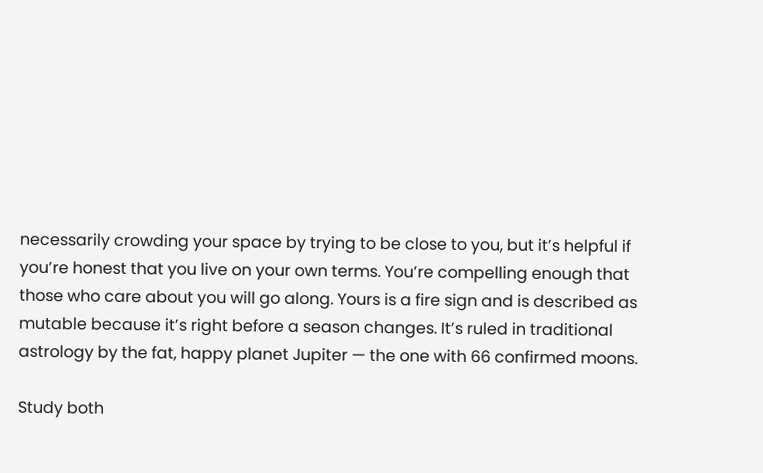necessarily crowding your space by trying to be close to you, but it’s helpful if you’re honest that you live on your own terms. You’re compelling enough that those who care about you will go along. Yours is a fire sign and is described as mutable because it’s right before a season changes. It’s ruled in traditional astrology by the fat, happy planet Jupiter — the one with 66 confirmed moons.

Study both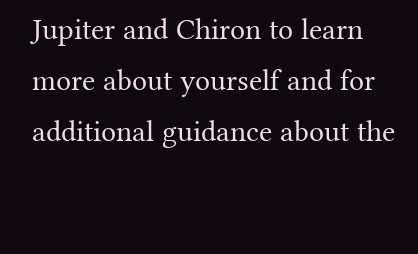Jupiter and Chiron to learn more about yourself and for additional guidance about the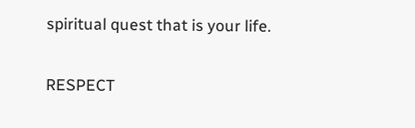spiritual quest that is your life.

RESPECT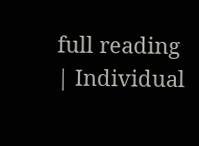full reading | Individual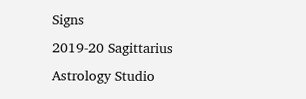Signs
2019-20 Sagittarius Astrology Studio